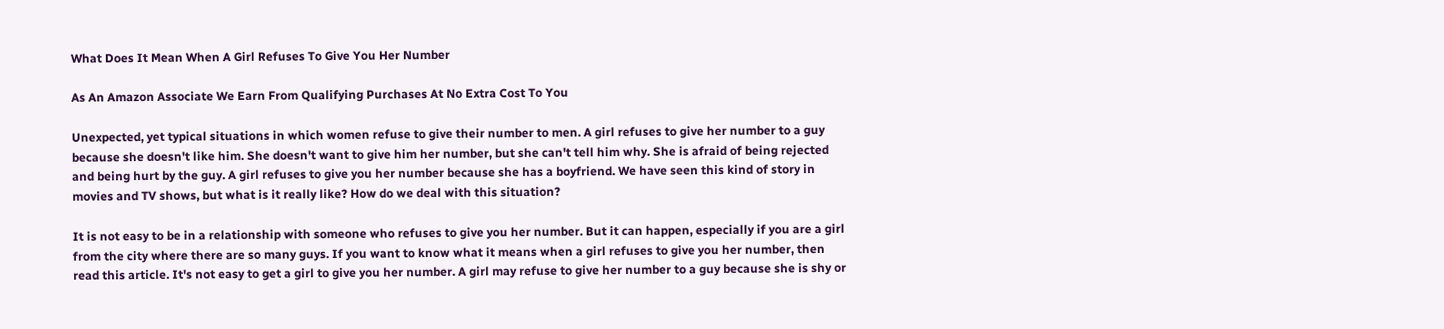What Does It Mean When A Girl Refuses To Give You Her Number

As An Amazon Associate We Earn From Qualifying Purchases At No Extra Cost To You

Unexpected, yet typical situations in which women refuse to give their number to men. A girl refuses to give her number to a guy because she doesn't like him. She doesn't want to give him her number, but she can't tell him why. She is afraid of being rejected and being hurt by the guy. A girl refuses to give you her number because she has a boyfriend. We have seen this kind of story in movies and TV shows, but what is it really like? How do we deal with this situation?

It is not easy to be in a relationship with someone who refuses to give you her number. But it can happen, especially if you are a girl from the city where there are so many guys. If you want to know what it means when a girl refuses to give you her number, then read this article. It's not easy to get a girl to give you her number. A girl may refuse to give her number to a guy because she is shy or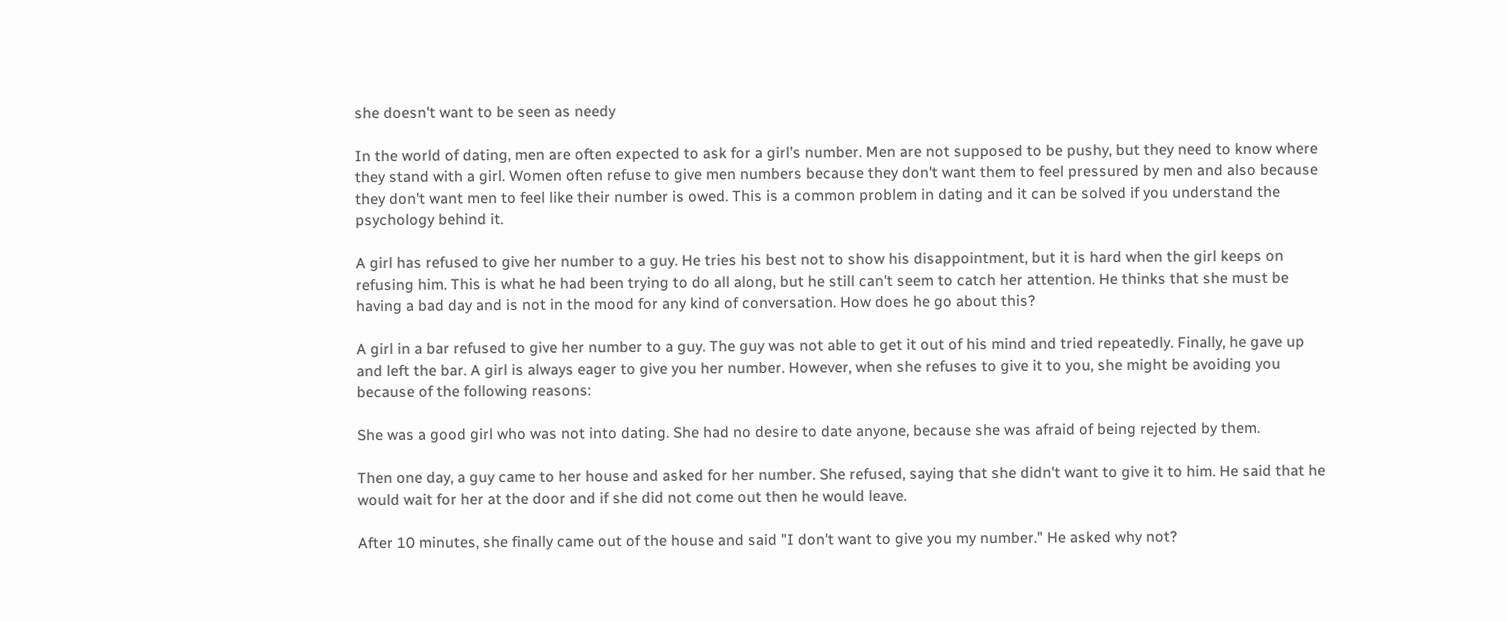she doesn't want to be seen as needy

In the world of dating, men are often expected to ask for a girl’s number. Men are not supposed to be pushy, but they need to know where they stand with a girl. Women often refuse to give men numbers because they don't want them to feel pressured by men and also because they don't want men to feel like their number is owed. This is a common problem in dating and it can be solved if you understand the psychology behind it.

A girl has refused to give her number to a guy. He tries his best not to show his disappointment, but it is hard when the girl keeps on refusing him. This is what he had been trying to do all along, but he still can't seem to catch her attention. He thinks that she must be having a bad day and is not in the mood for any kind of conversation. How does he go about this?

A girl in a bar refused to give her number to a guy. The guy was not able to get it out of his mind and tried repeatedly. Finally, he gave up and left the bar. A girl is always eager to give you her number. However, when she refuses to give it to you, she might be avoiding you because of the following reasons:

She was a good girl who was not into dating. She had no desire to date anyone, because she was afraid of being rejected by them.

Then one day, a guy came to her house and asked for her number. She refused, saying that she didn't want to give it to him. He said that he would wait for her at the door and if she did not come out then he would leave.

After 10 minutes, she finally came out of the house and said "I don't want to give you my number." He asked why not?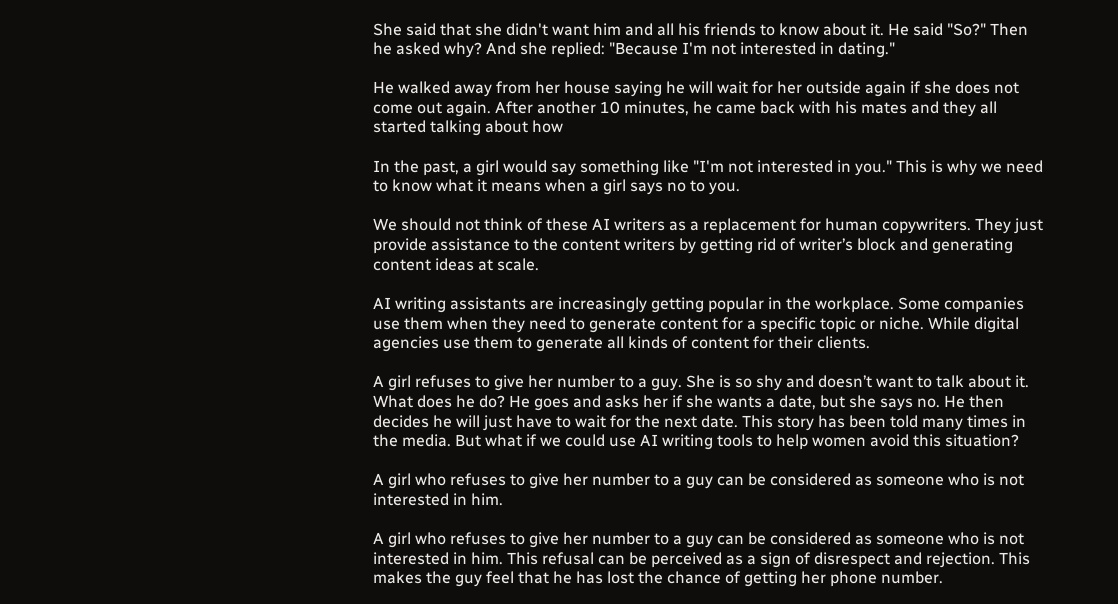She said that she didn't want him and all his friends to know about it. He said "So?" Then he asked why? And she replied: "Because I'm not interested in dating."

He walked away from her house saying he will wait for her outside again if she does not come out again. After another 10 minutes, he came back with his mates and they all started talking about how

In the past, a girl would say something like "I'm not interested in you." This is why we need to know what it means when a girl says no to you.

We should not think of these AI writers as a replacement for human copywriters. They just provide assistance to the content writers by getting rid of writer’s block and generating content ideas at scale.

AI writing assistants are increasingly getting popular in the workplace. Some companies use them when they need to generate content for a specific topic or niche. While digital agencies use them to generate all kinds of content for their clients.

A girl refuses to give her number to a guy. She is so shy and doesn’t want to talk about it. What does he do? He goes and asks her if she wants a date, but she says no. He then decides he will just have to wait for the next date. This story has been told many times in the media. But what if we could use AI writing tools to help women avoid this situation?

A girl who refuses to give her number to a guy can be considered as someone who is not interested in him.

A girl who refuses to give her number to a guy can be considered as someone who is not interested in him. This refusal can be perceived as a sign of disrespect and rejection. This makes the guy feel that he has lost the chance of getting her phone number.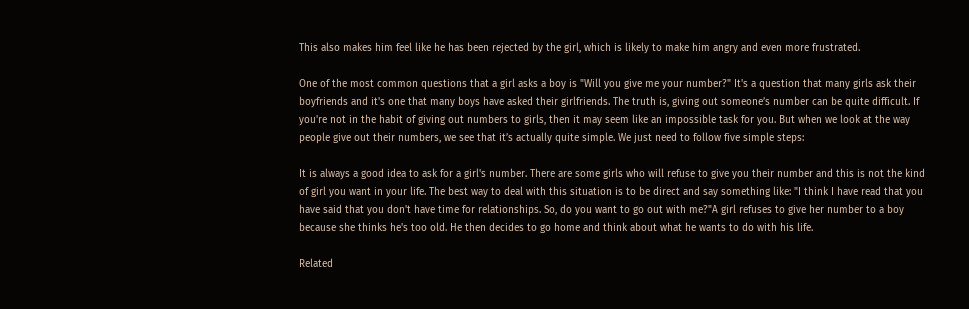This also makes him feel like he has been rejected by the girl, which is likely to make him angry and even more frustrated.

One of the most common questions that a girl asks a boy is "Will you give me your number?" It's a question that many girls ask their boyfriends and it's one that many boys have asked their girlfriends. The truth is, giving out someone’s number can be quite difficult. If you're not in the habit of giving out numbers to girls, then it may seem like an impossible task for you. But when we look at the way people give out their numbers, we see that it’s actually quite simple. We just need to follow five simple steps:

It is always a good idea to ask for a girl's number. There are some girls who will refuse to give you their number and this is not the kind of girl you want in your life. The best way to deal with this situation is to be direct and say something like: "I think I have read that you have said that you don't have time for relationships. So, do you want to go out with me?"A girl refuses to give her number to a boy because she thinks he's too old. He then decides to go home and think about what he wants to do with his life.

Related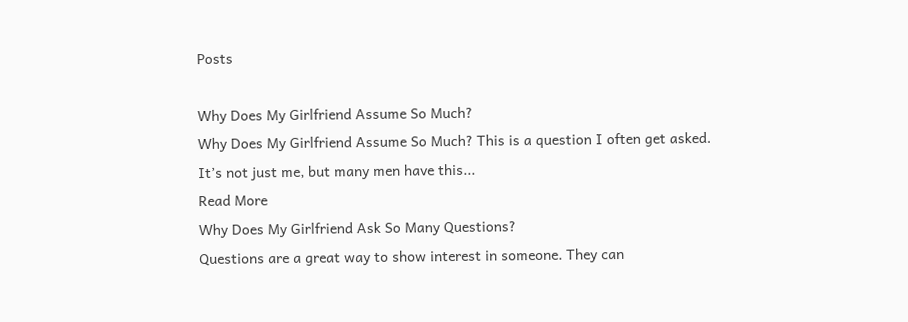Posts

Why Does My Girlfriend Assume So Much?
Why Does My Girlfriend Assume So Much? This is a question I often get asked. It’s not just me, but many men have this...
Read More
Why Does My Girlfriend Ask So Many Questions?
Questions are a great way to show interest in someone. They can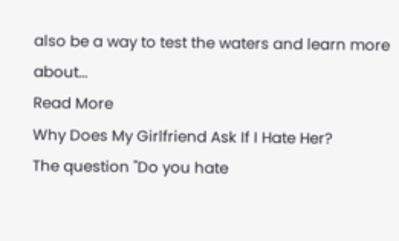also be a way to test the waters and learn more about...
Read More
Why Does My Girlfriend Ask If I Hate Her?
The question "Do you hate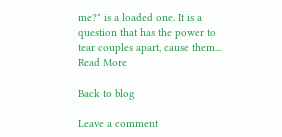me?" is a loaded one. It is a question that has the power to tear couples apart, cause them...
Read More

Back to blog

Leave a comment